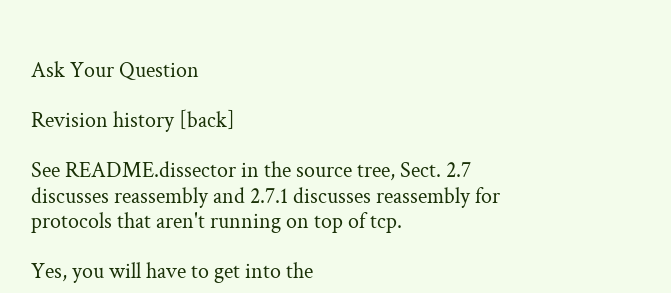Ask Your Question

Revision history [back]

See README.dissector in the source tree, Sect. 2.7 discusses reassembly and 2.7.1 discusses reassembly for protocols that aren't running on top of tcp.

Yes, you will have to get into the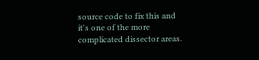source code to fix this and it's one of the more complicated dissector areas.